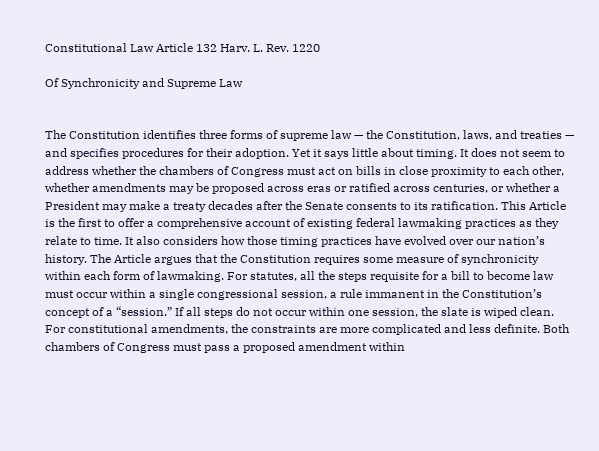Constitutional Law Article 132 Harv. L. Rev. 1220

Of Synchronicity and Supreme Law


The Constitution identifies three forms of supreme law — the Constitution, laws, and treaties — and specifies procedures for their adoption. Yet it says little about timing. It does not seem to address whether the chambers of Congress must act on bills in close proximity to each other, whether amendments may be proposed across eras or ratified across centuries, or whether a President may make a treaty decades after the Senate consents to its ratification. This Article is the first to offer a comprehensive account of existing federal lawmaking practices as they relate to time. It also considers how those timing practices have evolved over our nation’s history. The Article argues that the Constitution requires some measure of synchronicity within each form of lawmaking. For statutes, all the steps requisite for a bill to become law must occur within a single congressional session, a rule immanent in the Constitution’s concept of a “session.” If all steps do not occur within one session, the slate is wiped clean. For constitutional amendments, the constraints are more complicated and less definite. Both chambers of Congress must pass a proposed amendment within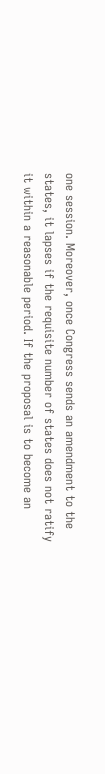one session. Moreover, once Congress sends an amendment to the states, it lapses if the requisite number of states does not ratify it within a reasonable period. If the proposal is to become an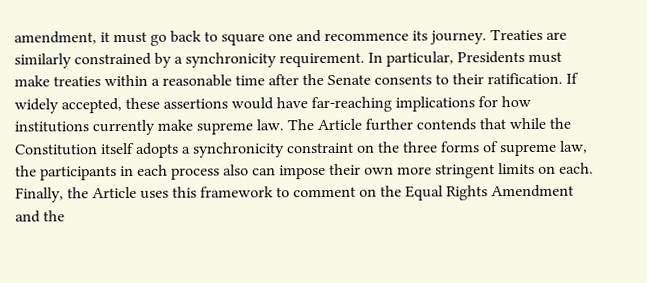amendment, it must go back to square one and recommence its journey. Treaties are similarly constrained by a synchronicity requirement. In particular, Presidents must make treaties within a reasonable time after the Senate consents to their ratification. If widely accepted, these assertions would have far-reaching implications for how institutions currently make supreme law. The Article further contends that while the Constitution itself adopts a synchronicity constraint on the three forms of supreme law, the participants in each process also can impose their own more stringent limits on each. Finally, the Article uses this framework to comment on the Equal Rights Amendment and the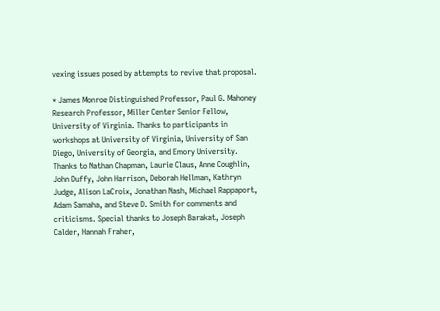vexing issues posed by attempts to revive that proposal.

* James Monroe Distinguished Professor, Paul G. Mahoney Research Professor, Miller Center Senior Fellow, University of Virginia. Thanks to participants in workshops at University of Virginia, University of San Diego, University of Georgia, and Emory University. Thanks to Nathan Chapman, Laurie Claus, Anne Coughlin, John Duffy, John Harrison, Deborah Hellman, Kathryn Judge, Alison LaCroix, Jonathan Nash, Michael Rappaport, Adam Samaha, and Steve D. Smith for comments and criticisms. Special thanks to Joseph Barakat, Joseph Calder, Hannah Fraher,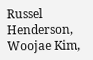Russel Henderson, Woojae Kim,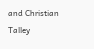and Christian Talley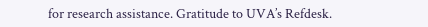for research assistance. Gratitude to UVA’s Refdesk.